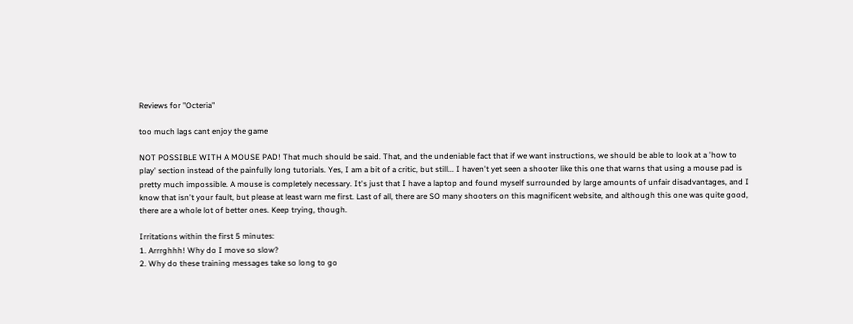Reviews for "Octeria"

too much lags cant enjoy the game

NOT POSSIBLE WITH A MOUSE PAD! That much should be said. That, and the undeniable fact that if we want instructions, we should be able to look at a 'how to play' section instead of the painfully long tutorials. Yes, I am a bit of a critic, but still... I haven't yet seen a shooter like this one that warns that using a mouse pad is pretty much impossible. A mouse is completely necessary. It's just that I have a laptop and found myself surrounded by large amounts of unfair disadvantages, and I know that isn't your fault, but please at least warn me first. Last of all, there are SO many shooters on this magnificent website, and although this one was quite good, there are a whole lot of better ones. Keep trying, though.

Irritations within the first 5 minutes:
1. Arrrghhh! Why do I move so slow?
2. Why do these training messages take so long to go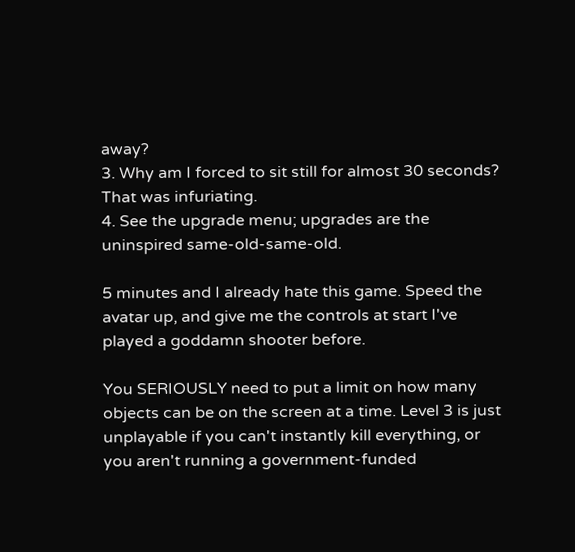away?
3. Why am I forced to sit still for almost 30 seconds? That was infuriating.
4. See the upgrade menu; upgrades are the uninspired same-old-same-old.

5 minutes and I already hate this game. Speed the avatar up, and give me the controls at start I've played a goddamn shooter before.

You SERIOUSLY need to put a limit on how many objects can be on the screen at a time. Level 3 is just unplayable if you can't instantly kill everything, or you aren't running a government-funded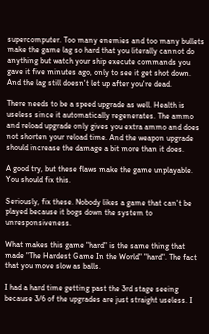supercomputer. Too many enemies and too many bullets make the game lag so hard that you literally cannot do anything but watch your ship execute commands you gave it five minutes ago, only to see it get shot down. And the lag still doesn't let up after you're dead.

There needs to be a speed upgrade as well. Health is useless since it automatically regenerates. The ammo and reload upgrade only gives you extra ammo and does not shorten your reload time. And the weapon upgrade should increase the damage a bit more than it does.

A good try, but these flaws make the game unplayable. You should fix this.

Seriously, fix these. Nobody likes a game that can't be played because it bogs down the system to unresponsiveness.

What makes this game "hard" is the same thing that made "The Hardest Game In the World" "hard". The fact that you move slow as balls.

I had a hard time getting past the 3rd stage seeing because 3/6 of the upgrades are just straight useless. I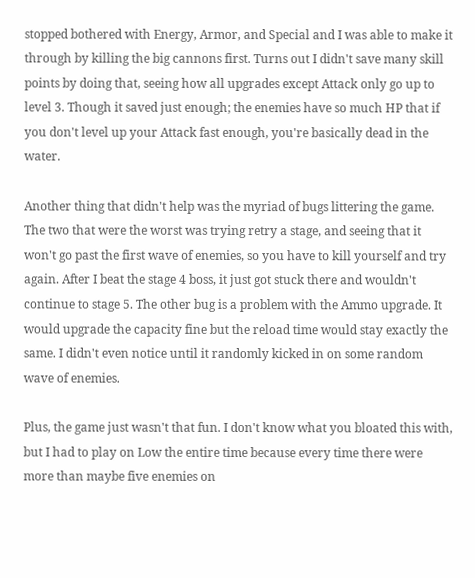stopped bothered with Energy, Armor, and Special and I was able to make it through by killing the big cannons first. Turns out I didn't save many skill points by doing that, seeing how all upgrades except Attack only go up to level 3. Though it saved just enough; the enemies have so much HP that if you don't level up your Attack fast enough, you're basically dead in the water.

Another thing that didn't help was the myriad of bugs littering the game. The two that were the worst was trying retry a stage, and seeing that it won't go past the first wave of enemies, so you have to kill yourself and try again. After I beat the stage 4 boss, it just got stuck there and wouldn't continue to stage 5. The other bug is a problem with the Ammo upgrade. It would upgrade the capacity fine but the reload time would stay exactly the same. I didn't even notice until it randomly kicked in on some random wave of enemies.

Plus, the game just wasn't that fun. I don't know what you bloated this with, but I had to play on Low the entire time because every time there were more than maybe five enemies on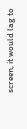screen, it would lag to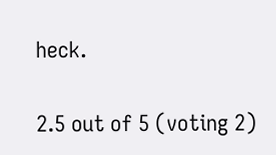heck.

2.5 out of 5 (voting 2)